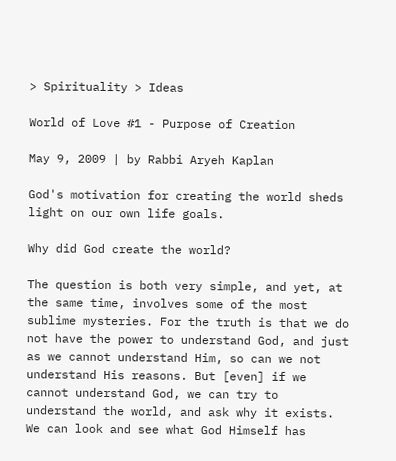> Spirituality > Ideas

World of Love #1 - Purpose of Creation

May 9, 2009 | by Rabbi Aryeh Kaplan

God's motivation for creating the world sheds light on our own life goals.

Why did God create the world?

The question is both very simple, and yet, at the same time, involves some of the most sublime mysteries. For the truth is that we do not have the power to understand God, and just as we cannot understand Him, so can we not understand His reasons. But [even] if we cannot understand God, we can try to understand the world, and ask why it exists. We can look and see what God Himself has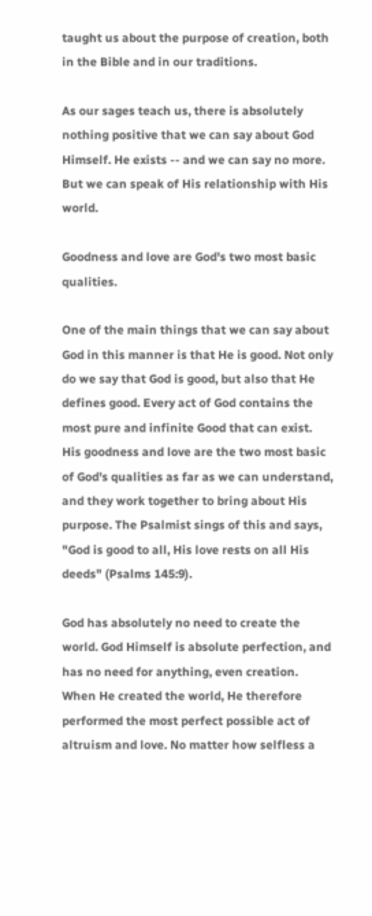taught us about the purpose of creation, both in the Bible and in our traditions.

As our sages teach us, there is absolutely nothing positive that we can say about God Himself. He exists -- and we can say no more. But we can speak of His relationship with His world.

Goodness and love are God's two most basic qualities.

One of the main things that we can say about God in this manner is that He is good. Not only do we say that God is good, but also that He defines good. Every act of God contains the most pure and infinite Good that can exist. His goodness and love are the two most basic of God's qualities as far as we can understand, and they work together to bring about His purpose. The Psalmist sings of this and says, "God is good to all, His love rests on all His deeds" (Psalms 145:9).

God has absolutely no need to create the world. God Himself is absolute perfection, and has no need for anything, even creation. When He created the world, He therefore performed the most perfect possible act of altruism and love. No matter how selfless a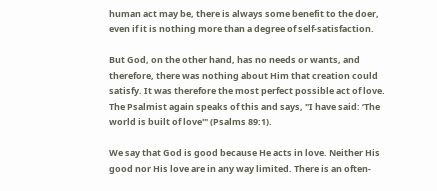human act may be, there is always some benefit to the doer, even if it is nothing more than a degree of self-satisfaction.

But God, on the other hand, has no needs or wants, and therefore, there was nothing about Him that creation could satisfy. It was therefore the most perfect possible act of love. The Psalmist again speaks of this and says, "I have said: ‘The world is built of love'" (Psalms 89:1).

We say that God is good because He acts in love. Neither His good nor His love are in any way limited. There is an often-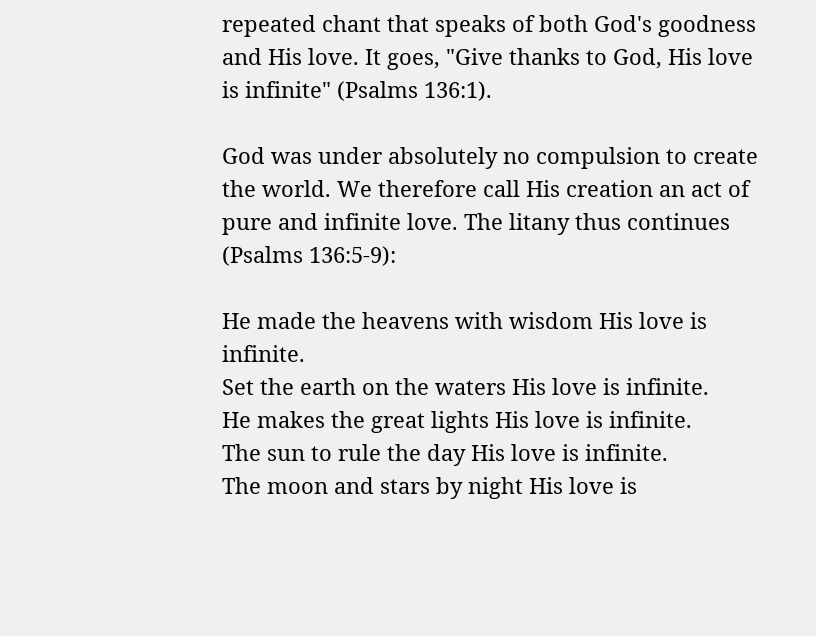repeated chant that speaks of both God's goodness and His love. It goes, "Give thanks to God, His love is infinite" (Psalms 136:1).

God was under absolutely no compulsion to create the world. We therefore call His creation an act of pure and infinite love. The litany thus continues (Psalms 136:5-9):

He made the heavens with wisdom His love is infinite.
Set the earth on the waters His love is infinite.
He makes the great lights His love is infinite.
The sun to rule the day His love is infinite.
The moon and stars by night His love is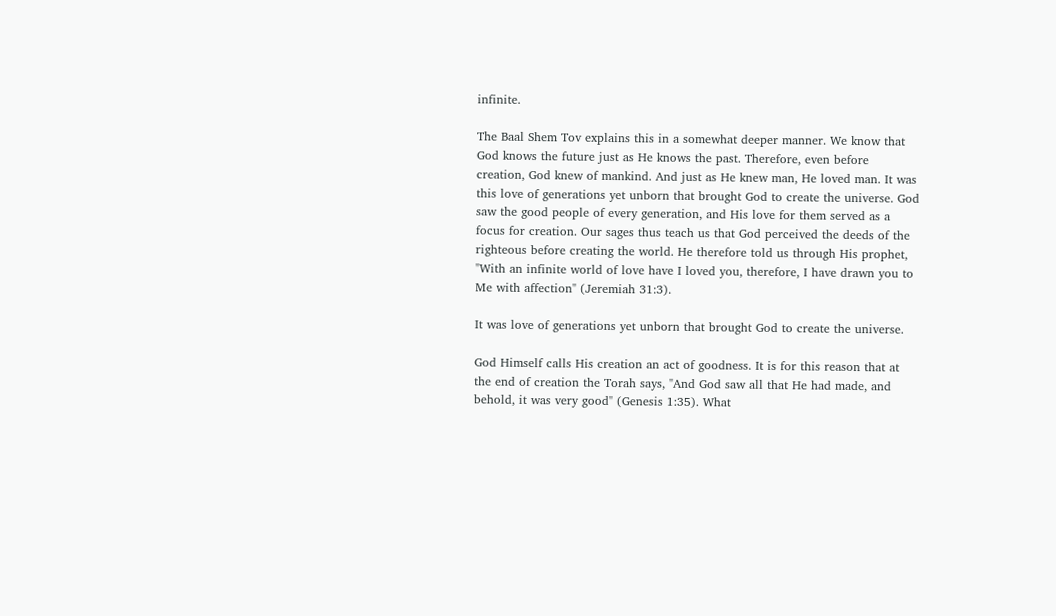infinite.

The Baal Shem Tov explains this in a somewhat deeper manner. We know that God knows the future just as He knows the past. Therefore, even before creation, God knew of mankind. And just as He knew man, He loved man. It was this love of generations yet unborn that brought God to create the universe. God saw the good people of every generation, and His love for them served as a focus for creation. Our sages thus teach us that God perceived the deeds of the righteous before creating the world. He therefore told us through His prophet, "With an infinite world of love have I loved you, therefore, I have drawn you to Me with affection" (Jeremiah 31:3).

It was love of generations yet unborn that brought God to create the universe.

God Himself calls His creation an act of goodness. It is for this reason that at the end of creation the Torah says, "And God saw all that He had made, and behold, it was very good" (Genesis 1:35). What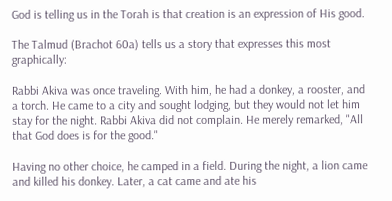God is telling us in the Torah is that creation is an expression of His good.

The Talmud (Brachot 60a) tells us a story that expresses this most graphically:

Rabbi Akiva was once traveling. With him, he had a donkey, a rooster, and a torch. He came to a city and sought lodging, but they would not let him stay for the night. Rabbi Akiva did not complain. He merely remarked, "All that God does is for the good."

Having no other choice, he camped in a field. During the night, a lion came and killed his donkey. Later, a cat came and ate his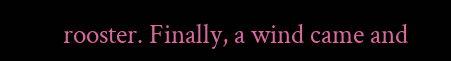rooster. Finally, a wind came and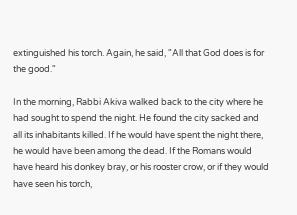extinguished his torch. Again, he said, "All that God does is for the good."

In the morning, Rabbi Akiva walked back to the city where he had sought to spend the night. He found the city sacked and all its inhabitants killed. If he would have spent the night there, he would have been among the dead. If the Romans would have heard his donkey bray, or his rooster crow, or if they would have seen his torch,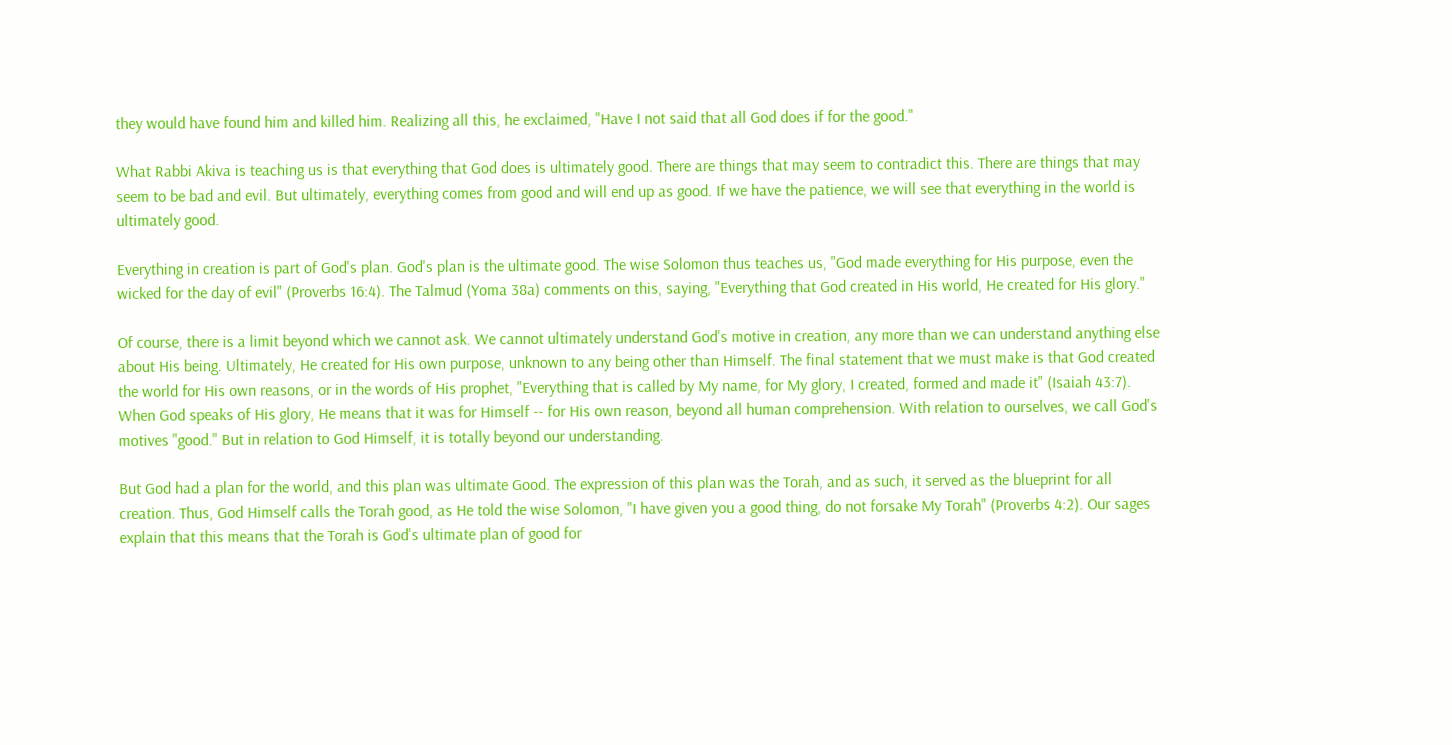they would have found him and killed him. Realizing all this, he exclaimed, "Have I not said that all God does if for the good."

What Rabbi Akiva is teaching us is that everything that God does is ultimately good. There are things that may seem to contradict this. There are things that may seem to be bad and evil. But ultimately, everything comes from good and will end up as good. If we have the patience, we will see that everything in the world is ultimately good.

Everything in creation is part of God's plan. God's plan is the ultimate good. The wise Solomon thus teaches us, "God made everything for His purpose, even the wicked for the day of evil" (Proverbs 16:4). The Talmud (Yoma 38a) comments on this, saying, "Everything that God created in His world, He created for His glory."

Of course, there is a limit beyond which we cannot ask. We cannot ultimately understand God's motive in creation, any more than we can understand anything else about His being. Ultimately, He created for His own purpose, unknown to any being other than Himself. The final statement that we must make is that God created the world for His own reasons, or in the words of His prophet, "Everything that is called by My name, for My glory, I created, formed and made it" (Isaiah 43:7). When God speaks of His glory, He means that it was for Himself -- for His own reason, beyond all human comprehension. With relation to ourselves, we call God's motives "good." But in relation to God Himself, it is totally beyond our understanding.

But God had a plan for the world, and this plan was ultimate Good. The expression of this plan was the Torah, and as such, it served as the blueprint for all creation. Thus, God Himself calls the Torah good, as He told the wise Solomon, "I have given you a good thing, do not forsake My Torah" (Proverbs 4:2). Our sages explain that this means that the Torah is God's ultimate plan of good for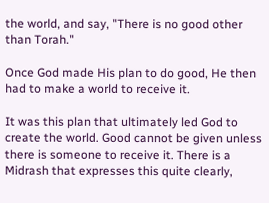the world, and say, "There is no good other than Torah."

Once God made His plan to do good, He then had to make a world to receive it.

It was this plan that ultimately led God to create the world. Good cannot be given unless there is someone to receive it. There is a Midrash that expresses this quite clearly,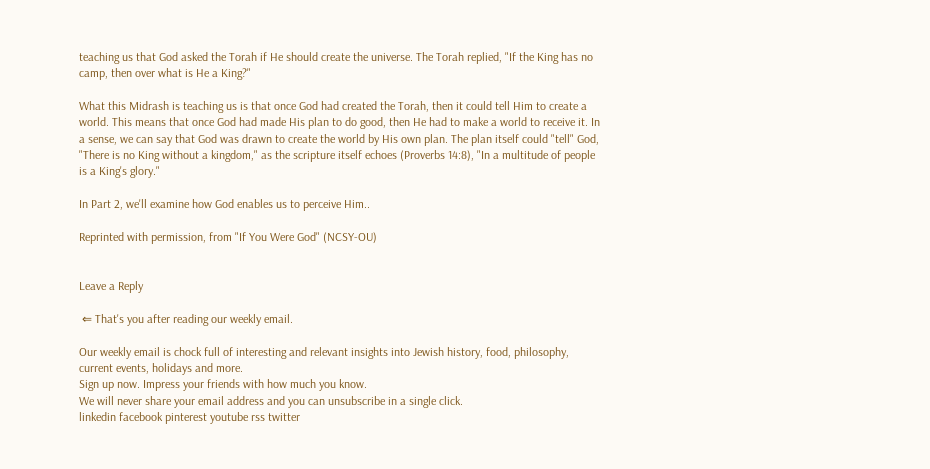teaching us that God asked the Torah if He should create the universe. The Torah replied, "If the King has no camp, then over what is He a King?"

What this Midrash is teaching us is that once God had created the Torah, then it could tell Him to create a world. This means that once God had made His plan to do good, then He had to make a world to receive it. In a sense, we can say that God was drawn to create the world by His own plan. The plan itself could "tell" God, "There is no King without a kingdom," as the scripture itself echoes (Proverbs 14:8), "In a multitude of people is a King's glory."

In Part 2, we'll examine how God enables us to perceive Him..

Reprinted with permission, from "If You Were God" (NCSY-OU)


Leave a Reply

 ⇐ That's you after reading our weekly email.

Our weekly email is chock full of interesting and relevant insights into Jewish history, food, philosophy, current events, holidays and more.
Sign up now. Impress your friends with how much you know.
We will never share your email address and you can unsubscribe in a single click.
linkedin facebook pinterest youtube rss twitter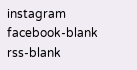instagram facebook-blank rss-blank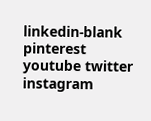linkedin-blank pinterest youtube twitter instagram